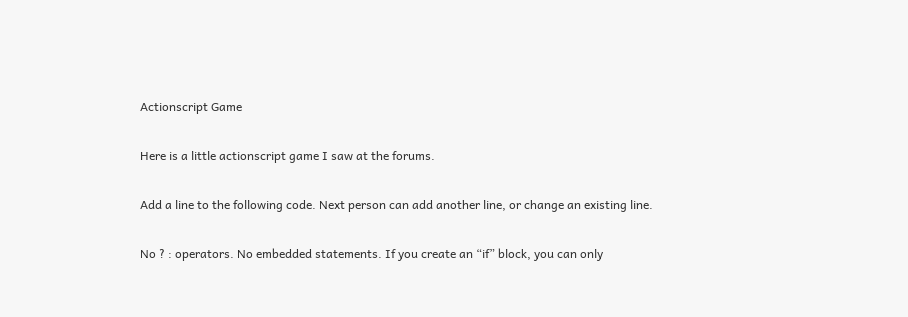Actionscript Game

Here is a little actionscript game I saw at the forums.

Add a line to the following code. Next person can add another line, or change an existing line.

No ? : operators. No embedded statements. If you create an “if” block, you can only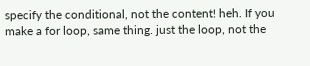specify the conditional, not the content! heh. If you make a for loop, same thing. just the loop, not the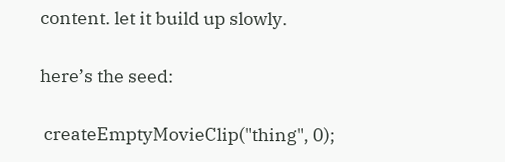content. let it build up slowly.

here’s the seed:

 createEmptyMovieClip("thing", 0);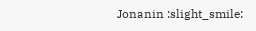Jonanin :slight_smile: